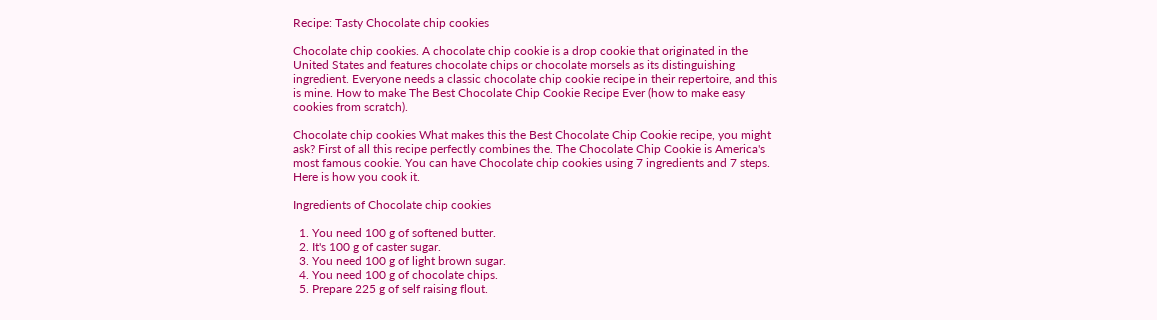Recipe: Tasty Chocolate chip cookies

Chocolate chip cookies. A chocolate chip cookie is a drop cookie that originated in the United States and features chocolate chips or chocolate morsels as its distinguishing ingredient. Everyone needs a classic chocolate chip cookie recipe in their repertoire, and this is mine. How to make The Best Chocolate Chip Cookie Recipe Ever (how to make easy cookies from scratch).

Chocolate chip cookies What makes this the Best Chocolate Chip Cookie recipe, you might ask? First of all this recipe perfectly combines the. The Chocolate Chip Cookie is America's most famous cookie. You can have Chocolate chip cookies using 7 ingredients and 7 steps. Here is how you cook it.

Ingredients of Chocolate chip cookies

  1. You need 100 g of softened butter.
  2. It's 100 g of caster sugar.
  3. You need 100 g of light brown sugar.
  4. You need 100 g of chocolate chips.
  5. Prepare 225 g of self raising flout.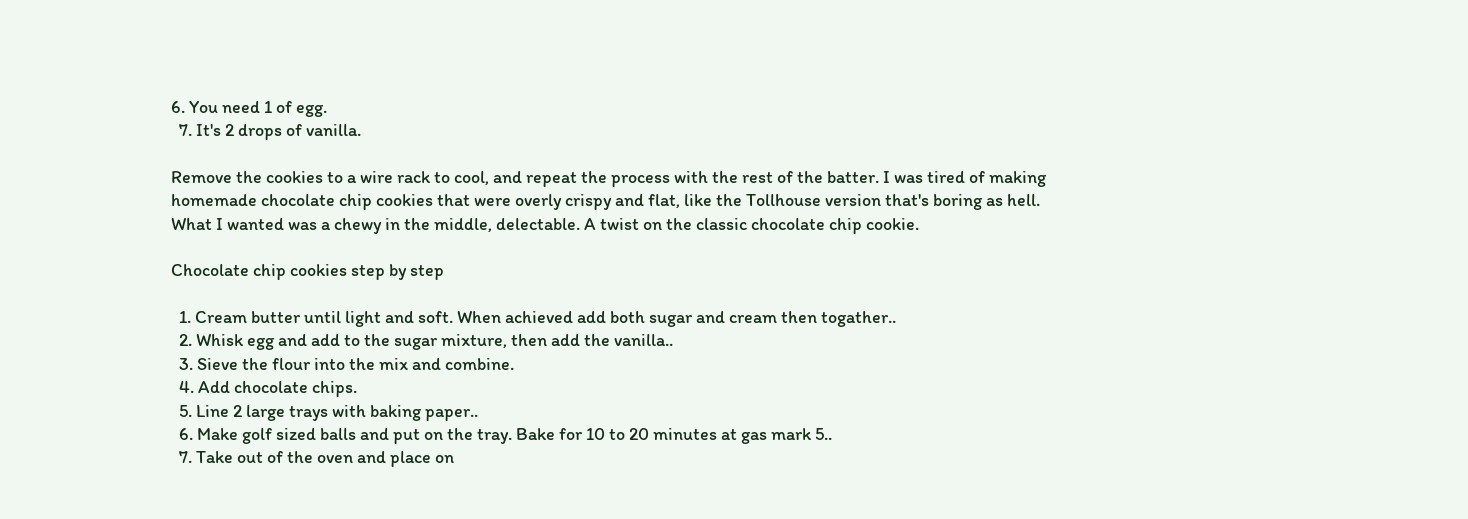6. You need 1 of egg.
  7. It's 2 drops of vanilla.

Remove the cookies to a wire rack to cool, and repeat the process with the rest of the batter. I was tired of making homemade chocolate chip cookies that were overly crispy and flat, like the Tollhouse version that's boring as hell. What I wanted was a chewy in the middle, delectable. A twist on the classic chocolate chip cookie.

Chocolate chip cookies step by step

  1. Cream butter until light and soft. When achieved add both sugar and cream then togather..
  2. Whisk egg and add to the sugar mixture, then add the vanilla..
  3. Sieve the flour into the mix and combine.
  4. Add chocolate chips.
  5. Line 2 large trays with baking paper..
  6. Make golf sized balls and put on the tray. Bake for 10 to 20 minutes at gas mark 5..
  7. Take out of the oven and place on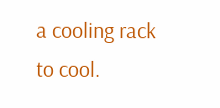a cooling rack to cool.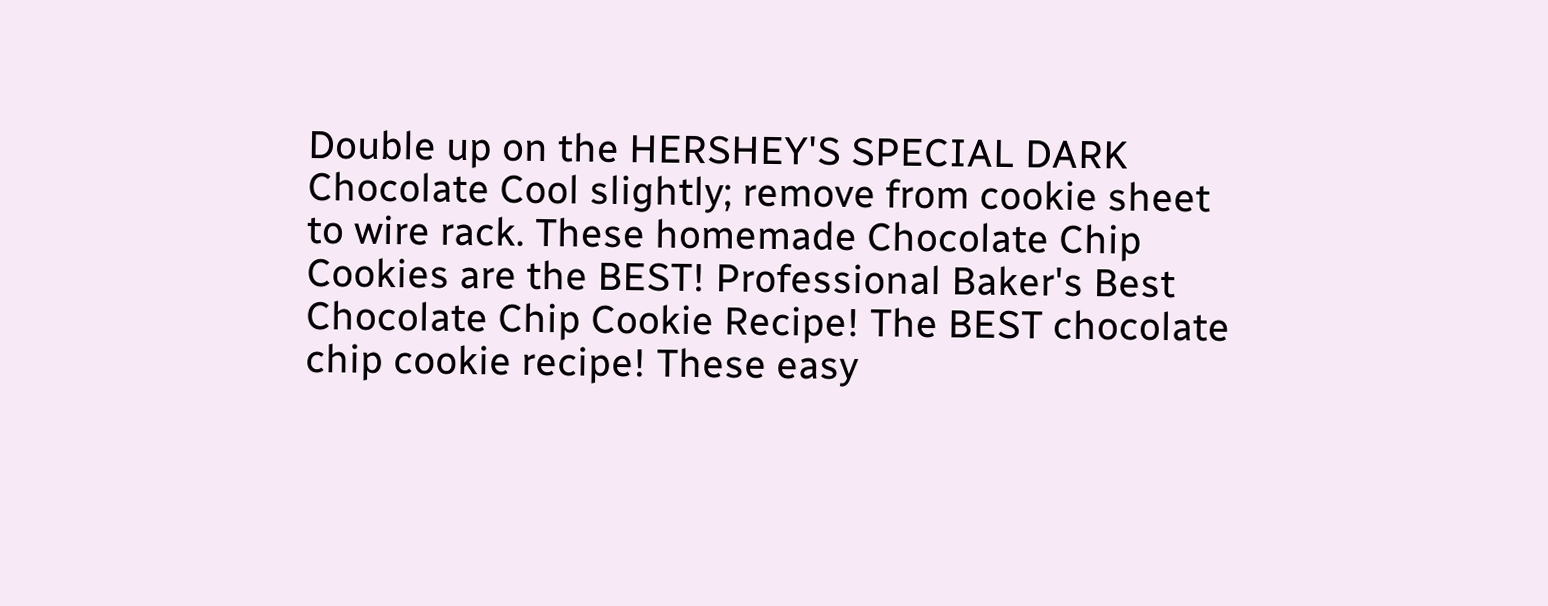Double up on the HERSHEY'S SPECIAL DARK Chocolate Cool slightly; remove from cookie sheet to wire rack. These homemade Chocolate Chip Cookies are the BEST! Professional Baker's Best Chocolate Chip Cookie Recipe! The BEST chocolate chip cookie recipe! These easy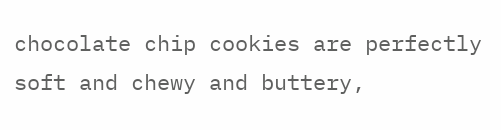chocolate chip cookies are perfectly soft and chewy and buttery,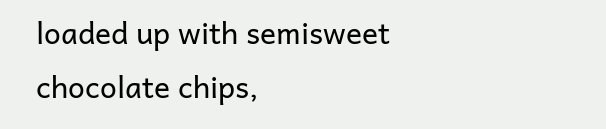loaded up with semisweet chocolate chips,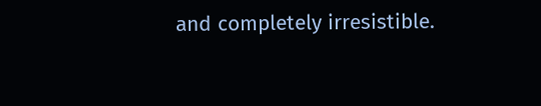and completely irresistible.